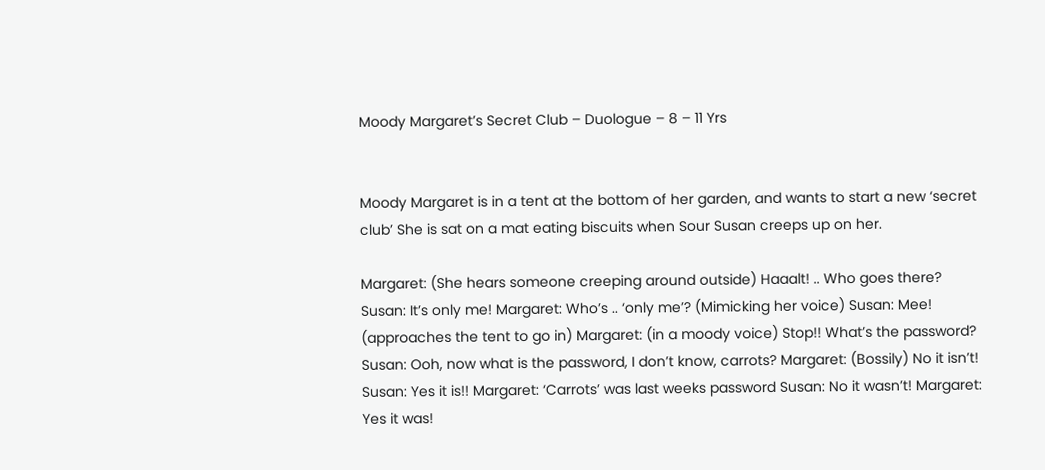Moody Margaret’s Secret Club – Duologue – 8 – 11 Yrs


Moody Margaret is in a tent at the bottom of her garden, and wants to start a new ‘secret club’ She is sat on a mat eating biscuits when Sour Susan creeps up on her.

Margaret: (She hears someone creeping around outside) Haaalt! .. Who goes there? Susan: It’s only me! Margaret: Who’s .. ‘only me’? (Mimicking her voice) Susan: Mee! (approaches the tent to go in) Margaret: (in a moody voice) Stop!! What’s the password?  Susan: Ooh, now what is the password, I don’t know, carrots? Margaret: (Bossily) No it isn’t! Susan: Yes it is!! Margaret: ‘Carrots’ was last weeks password Susan: No it wasn’t! Margaret: Yes it was!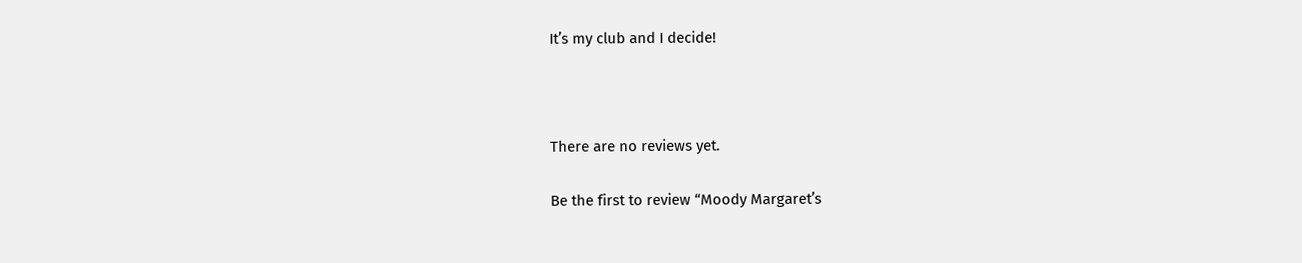It’s my club and I decide!



There are no reviews yet.

Be the first to review “Moody Margaret’s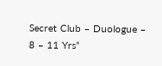Secret Club – Duologue – 8 – 11 Yrs”